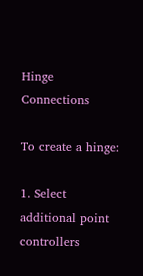Hinge Connections

To create a hinge:

1. Select additional point controllers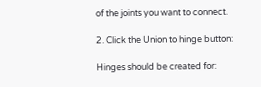of the joints you want to connect.

2. Click the Union to hinge button:

Hinges should be created for: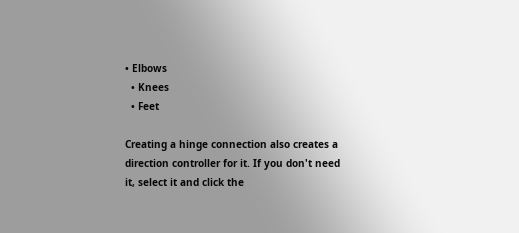• Elbows
  • Knees
  • Feet

Creating a hinge connection also creates a direction controller for it. If you don't need it, select it and click the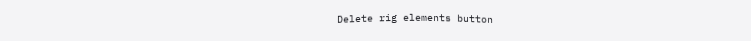Delete rig elements button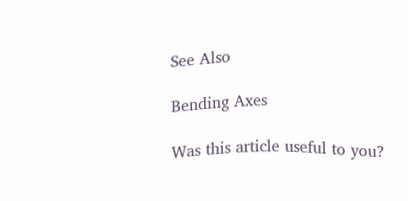See Also

Bending Axes

Was this article useful to you?